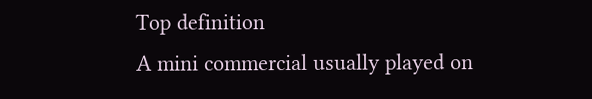Top definition
A mini commercial usually played on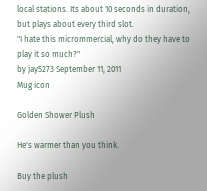local stations. Its about 10 seconds in duration, but plays about every third slot.
"I hate this micrommercial, why do they have to play it so much?"
by jay5273 September 11, 2011
Mug icon

Golden Shower Plush

He's warmer than you think.

Buy the plush